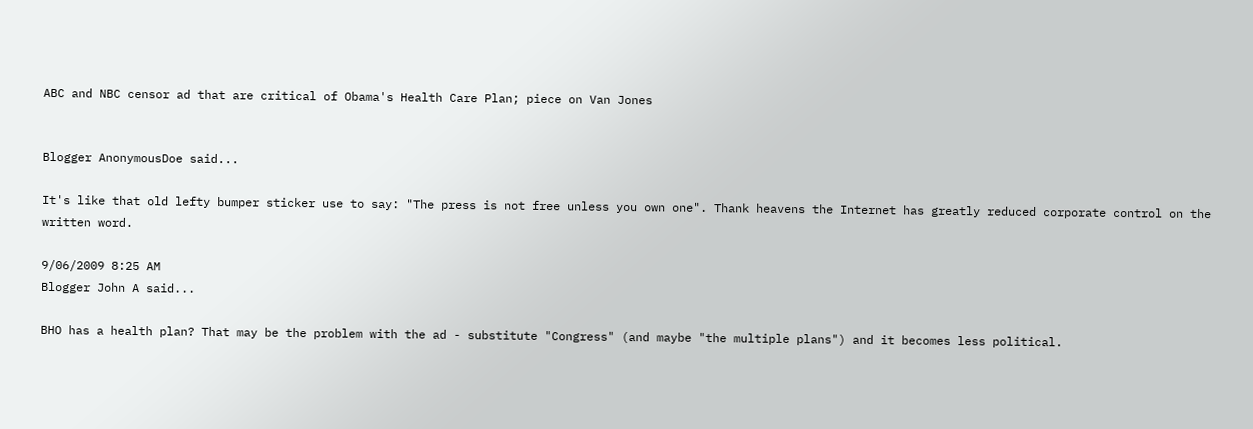ABC and NBC censor ad that are critical of Obama's Health Care Plan; piece on Van Jones


Blogger AnonymousDoe said...

It's like that old lefty bumper sticker use to say: "The press is not free unless you own one". Thank heavens the Internet has greatly reduced corporate control on the written word.

9/06/2009 8:25 AM
Blogger John A said...

BHO has a health plan? That may be the problem with the ad - substitute "Congress" (and maybe "the multiple plans") and it becomes less political.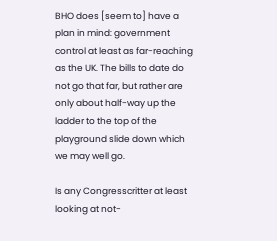BHO does [seem to] have a plan in mind: government control at least as far-reaching as the UK. The bills to date do not go that far, but rather are only about half-way up the ladder to the top of the playground slide down which we may well go.

Is any Congresscritter at least looking at not-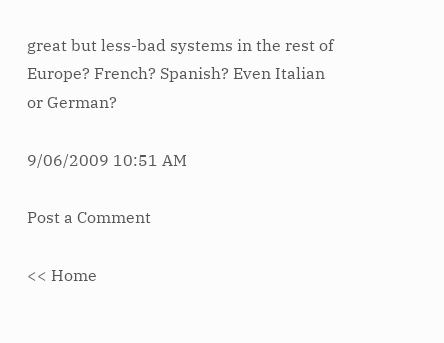great but less-bad systems in the rest of Europe? French? Spanish? Even Italian or German?

9/06/2009 10:51 AM

Post a Comment

<< Home